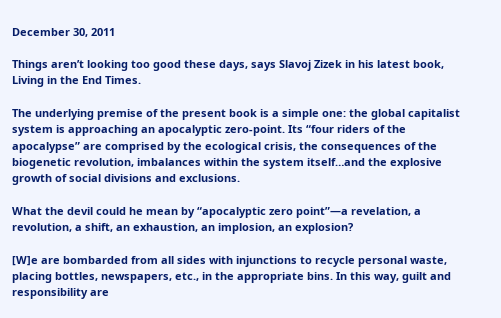December 30, 2011

Things aren’t looking too good these days, says Slavoj Zizek in his latest book, Living in the End Times.

The underlying premise of the present book is a simple one: the global capitalist system is approaching an apocalyptic zero-point. Its “four riders of the apocalypse” are comprised by the ecological crisis, the consequences of the biogenetic revolution, imbalances within the system itself…and the explosive growth of social divisions and exclusions.

What the devil could he mean by “apocalyptic zero point”—a revelation, a revolution, a shift, an exhaustion, an implosion, an explosion?

[W]e are bombarded from all sides with injunctions to recycle personal waste, placing bottles, newspapers, etc., in the appropriate bins. In this way, guilt and responsibility are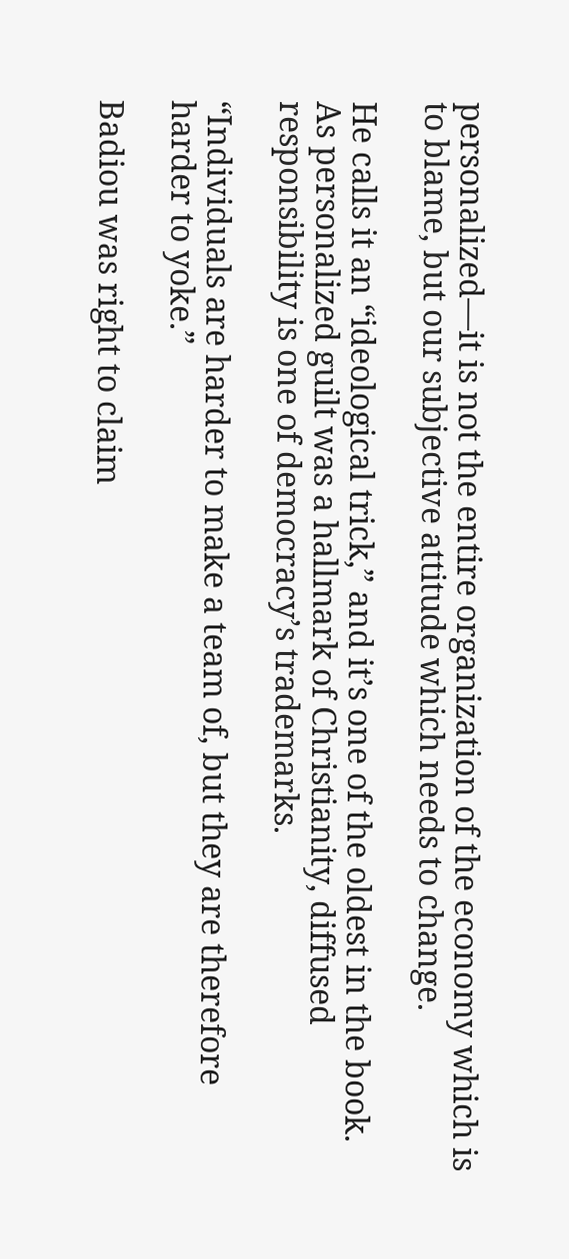personalized—it is not the entire organization of the economy which is to blame, but our subjective attitude which needs to change.

He calls it an “ideological trick,” and it’s one of the oldest in the book. As personalized guilt was a hallmark of Christianity, diffused responsibility is one of democracy’s trademarks.

“Individuals are harder to make a team of, but they are therefore harder to yoke.”

Badiou was right to claim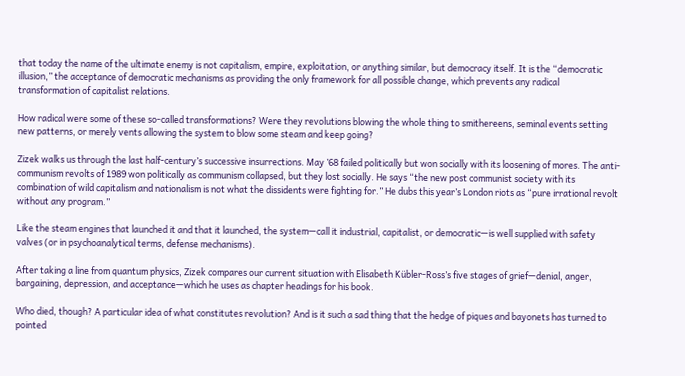that today the name of the ultimate enemy is not capitalism, empire, exploitation, or anything similar, but democracy itself. It is the “democratic illusion,” the acceptance of democratic mechanisms as providing the only framework for all possible change, which prevents any radical transformation of capitalist relations.

How radical were some of these so-called transformations? Were they revolutions blowing the whole thing to smithereens, seminal events setting new patterns, or merely vents allowing the system to blow some steam and keep going?

Zizek walks us through the last half-century’s successive insurrections. May ’68 failed politically but won socially with its loosening of mores. The anti-communism revolts of 1989 won politically as communism collapsed, but they lost socially. He says “the new post communist society with its combination of wild capitalism and nationalism is not what the dissidents were fighting for.” He dubs this year’s London riots as “pure irrational revolt without any program.”

Like the steam engines that launched it and that it launched, the system—call it industrial, capitalist, or democratic—is well supplied with safety valves (or in psychoanalytical terms, defense mechanisms).

After taking a line from quantum physics, Zizek compares our current situation with Elisabeth Kübler-Ross’s five stages of grief—denial, anger, bargaining, depression, and acceptance—which he uses as chapter headings for his book.

Who died, though? A particular idea of what constitutes revolution? And is it such a sad thing that the hedge of piques and bayonets has turned to pointed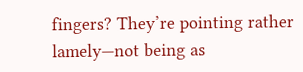fingers? They’re pointing rather lamely—not being as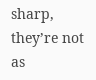sharp, they’re not as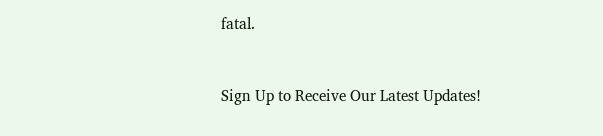fatal.


Sign Up to Receive Our Latest Updates!